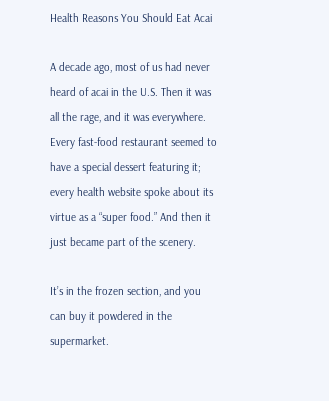Health Reasons You Should Eat Acai

A decade ago, most of us had never heard of acai in the U.S. Then it was all the rage, and it was everywhere. Every fast-food restaurant seemed to have a special dessert featuring it; every health website spoke about its virtue as a “super food.” And then it just became part of the scenery.

It’s in the frozen section, and you can buy it powdered in the supermarket.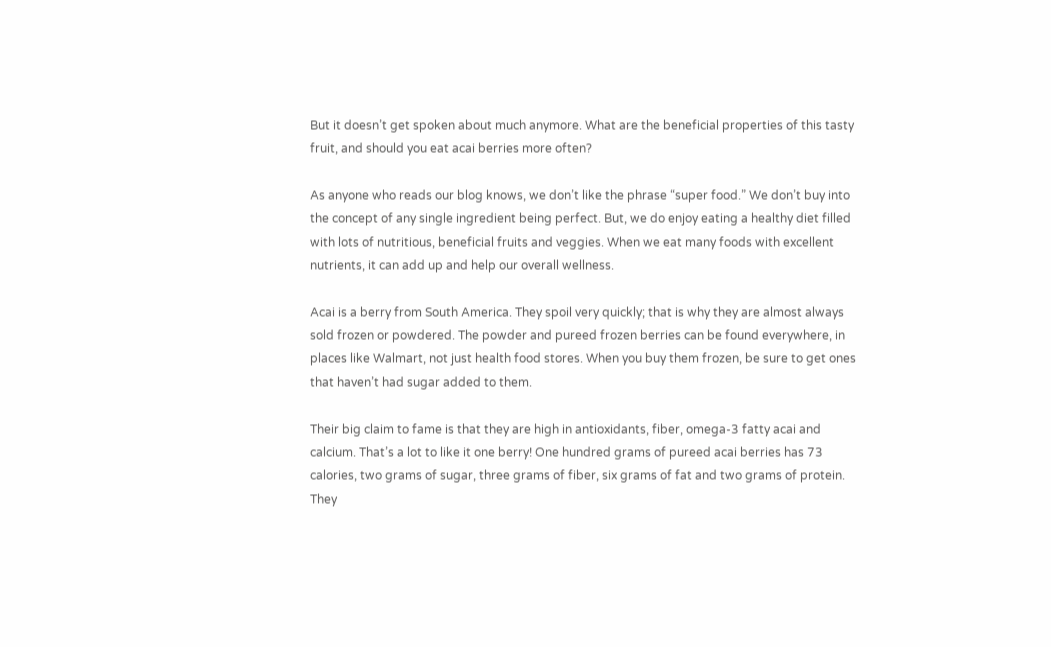But it doesn’t get spoken about much anymore. What are the beneficial properties of this tasty fruit, and should you eat acai berries more often?

As anyone who reads our blog knows, we don’t like the phrase “super food.” We don’t buy into the concept of any single ingredient being perfect. But, we do enjoy eating a healthy diet filled with lots of nutritious, beneficial fruits and veggies. When we eat many foods with excellent nutrients, it can add up and help our overall wellness.

Acai is a berry from South America. They spoil very quickly; that is why they are almost always sold frozen or powdered. The powder and pureed frozen berries can be found everywhere, in places like Walmart, not just health food stores. When you buy them frozen, be sure to get ones that haven’t had sugar added to them.

Their big claim to fame is that they are high in antioxidants, fiber, omega-3 fatty acai and calcium. That’s a lot to like it one berry! One hundred grams of pureed acai berries has 73 calories, two grams of sugar, three grams of fiber, six grams of fat and two grams of protein. They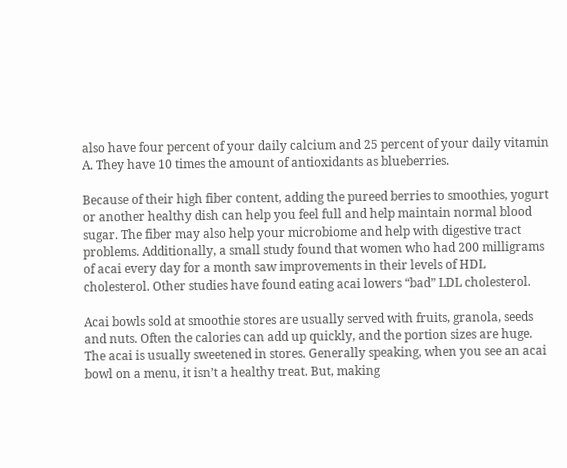also have four percent of your daily calcium and 25 percent of your daily vitamin A. They have 10 times the amount of antioxidants as blueberries.

Because of their high fiber content, adding the pureed berries to smoothies, yogurt or another healthy dish can help you feel full and help maintain normal blood sugar. The fiber may also help your microbiome and help with digestive tract problems. Additionally, a small study found that women who had 200 milligrams of acai every day for a month saw improvements in their levels of HDL cholesterol. Other studies have found eating acai lowers “bad” LDL cholesterol.

Acai bowls sold at smoothie stores are usually served with fruits, granola, seeds and nuts. Often the calories can add up quickly, and the portion sizes are huge. The acai is usually sweetened in stores. Generally speaking, when you see an acai bowl on a menu, it isn’t a healthy treat. But, making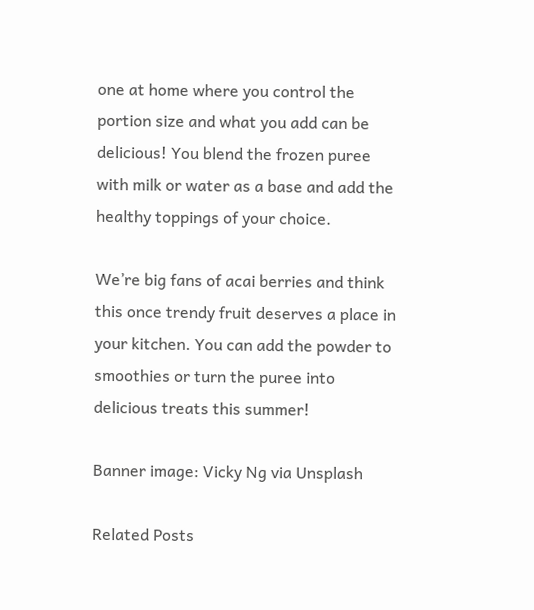one at home where you control the portion size and what you add can be delicious! You blend the frozen puree with milk or water as a base and add the healthy toppings of your choice.

We’re big fans of acai berries and think this once trendy fruit deserves a place in your kitchen. You can add the powder to smoothies or turn the puree into delicious treats this summer!

Banner image: Vicky Ng via Unsplash

Related Posts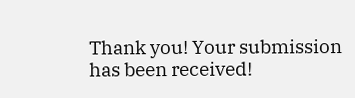Thank you! Your submission has been received!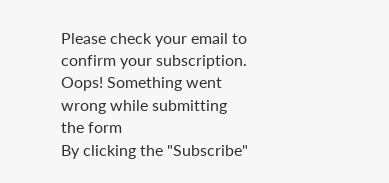Please check your email to confirm your subscription.
Oops! Something went wrong while submitting the form
By clicking the "Subscribe"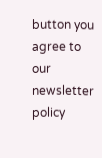button you agree to our newsletter policy